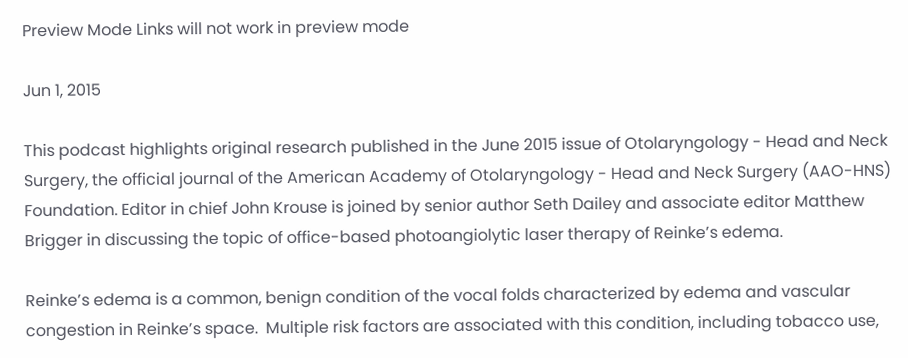Preview Mode Links will not work in preview mode

Jun 1, 2015

This podcast highlights original research published in the June 2015 issue of Otolaryngology - Head and Neck Surgery, the official journal of the American Academy of Otolaryngology - Head and Neck Surgery (AAO-HNS) Foundation. Editor in chief John Krouse is joined by senior author Seth Dailey and associate editor Matthew Brigger in discussing the topic of office-based photoangiolytic laser therapy of Reinke’s edema.

Reinke’s edema is a common, benign condition of the vocal folds characterized by edema and vascular congestion in Reinke’s space.  Multiple risk factors are associated with this condition, including tobacco use,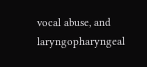vocal abuse, and laryngopharyngeal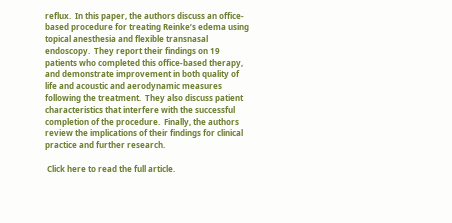reflux.  In this paper, the authors discuss an office-based procedure for treating Reinke’s edema using topical anesthesia and flexible transnasal endoscopy.  They report their findings on 19 patients who completed this office-based therapy, and demonstrate improvement in both quality of life and acoustic and aerodynamic measures following the treatment.  They also discuss patient characteristics that interfere with the successful completion of the procedure.  Finally, the authors review the implications of their findings for clinical practice and further research.

 Click here to read the full article.